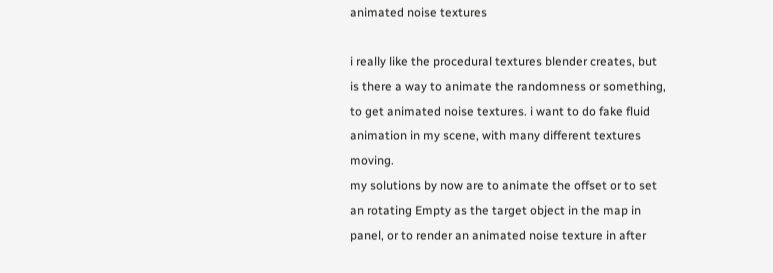animated noise textures

i really like the procedural textures blender creates, but is there a way to animate the randomness or something, to get animated noise textures. i want to do fake fluid animation in my scene, with many different textures moving.
my solutions by now are to animate the offset or to set an rotating Empty as the target object in the map in panel, or to render an animated noise texture in after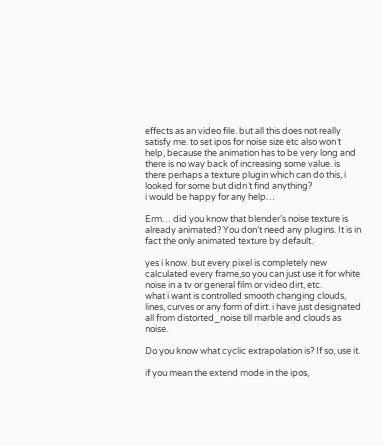effects as an video file. but all this does not really satisfy me. to set ipos for noise size etc also won´t help, because the animation has to be very long and there is no way back of increasing some value. is there perhaps a texture plugin which can do this, i looked for some but didn´t find anything?
i would be happy for any help…

Erm… did you know that blender’s noise texture is already animated? You don’t need any plugins. It is in fact the only animated texture by default.

yes i know. but every pixel is completely new calculated every frame,so you can just use it for white noise in a tv or general film or video dirt, etc.
what i want is controlled smooth changing clouds, lines, curves or any form of dirt. i have just designated all from distorted_noise till marble and clouds as noise.

Do you know what cyclic extrapolation is? If so, use it.

if you mean the extend mode in the ipos,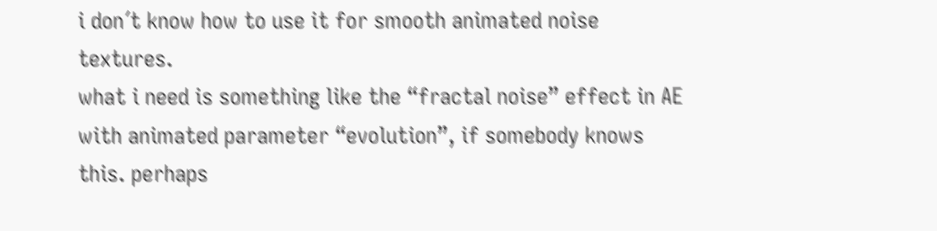i don´t know how to use it for smooth animated noise textures.
what i need is something like the “fractal noise” effect in AE with animated parameter “evolution”, if somebody knows this. perhaps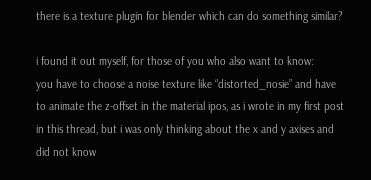there is a texture plugin for blender which can do something similar?

i found it out myself, for those of you who also want to know:
you have to choose a noise texture like “distorted_nosie” and have to animate the z-offset in the material ipos, as i wrote in my first post in this thread, but i was only thinking about the x and y axises and did not know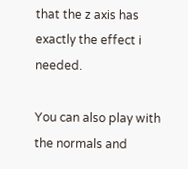that the z axis has exactly the effect i needed.

You can also play with the normals and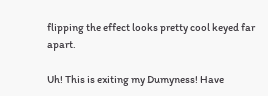flipping the effect looks pretty cool keyed far apart.

Uh! This is exiting my Dumyness! Have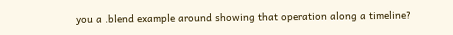you a .blend example around showing that operation along a timeline?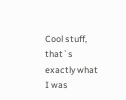Cool stuff, that`s exactly what I was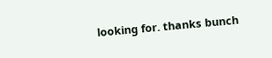looking for. thanks bunch